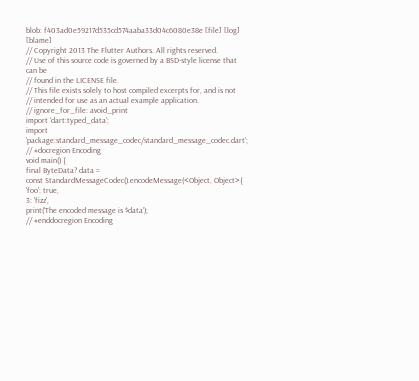blob: f403ad0e59217d535cd574aaba33d04c6080e38e [file] [log] [blame]
// Copyright 2013 The Flutter Authors. All rights reserved.
// Use of this source code is governed by a BSD-style license that can be
// found in the LICENSE file.
// This file exists solely to host compiled excerpts for, and is not
// intended for use as an actual example application.
// ignore_for_file: avoid_print
import 'dart:typed_data';
import 'package:standard_message_codec/standard_message_codec.dart';
// #docregion Encoding
void main() {
final ByteData? data =
const StandardMessageCodec().encodeMessage(<Object, Object>{
'foo': true,
3: 'fizz',
print('The encoded message is $data');
// #enddocregion Encoding